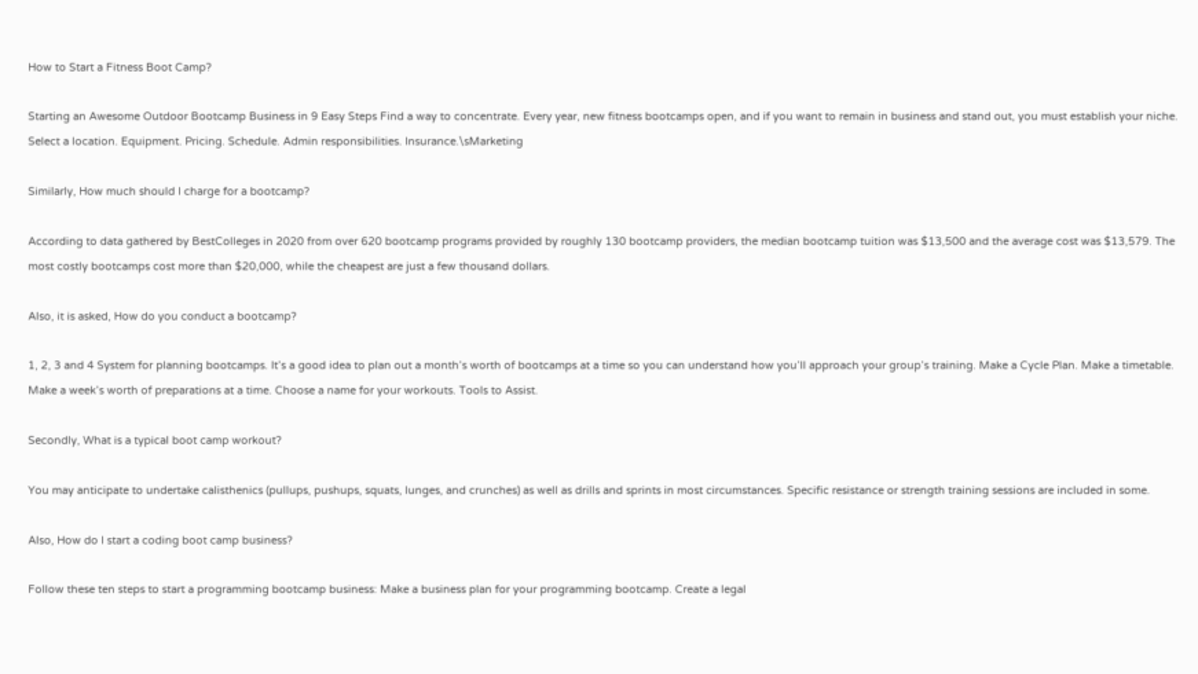How to Start a Fitness Boot Camp?

Starting an Awesome Outdoor Bootcamp Business in 9 Easy Steps Find a way to concentrate. Every year, new fitness bootcamps open, and if you want to remain in business and stand out, you must establish your niche. Select a location. Equipment. Pricing. Schedule. Admin responsibilities. Insurance.\sMarketing

Similarly, How much should I charge for a bootcamp?

According to data gathered by BestColleges in 2020 from over 620 bootcamp programs provided by roughly 130 bootcamp providers, the median bootcamp tuition was $13,500 and the average cost was $13,579. The most costly bootcamps cost more than $20,000, while the cheapest are just a few thousand dollars.

Also, it is asked, How do you conduct a bootcamp?

1, 2, 3 and 4 System for planning bootcamps. It’s a good idea to plan out a month’s worth of bootcamps at a time so you can understand how you’ll approach your group’s training. Make a Cycle Plan. Make a timetable. Make a week’s worth of preparations at a time. Choose a name for your workouts. Tools to Assist.

Secondly, What is a typical boot camp workout?

You may anticipate to undertake calisthenics (pullups, pushups, squats, lunges, and crunches) as well as drills and sprints in most circumstances. Specific resistance or strength training sessions are included in some.

Also, How do I start a coding boot camp business?

Follow these ten steps to start a programming bootcamp business: Make a business plan for your programming bootcamp. Create a legal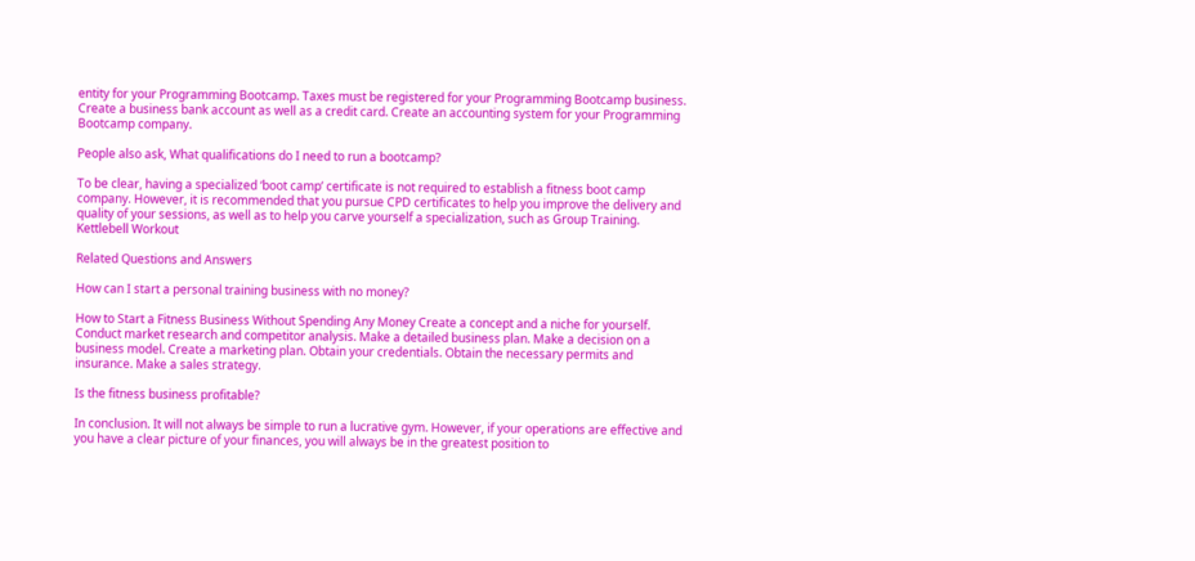entity for your Programming Bootcamp. Taxes must be registered for your Programming Bootcamp business. Create a business bank account as well as a credit card. Create an accounting system for your Programming Bootcamp company.

People also ask, What qualifications do I need to run a bootcamp?

To be clear, having a specialized ‘boot camp’ certificate is not required to establish a fitness boot camp company. However, it is recommended that you pursue CPD certificates to help you improve the delivery and quality of your sessions, as well as to help you carve yourself a specialization, such as Group Training. Kettlebell Workout

Related Questions and Answers

How can I start a personal training business with no money?

How to Start a Fitness Business Without Spending Any Money Create a concept and a niche for yourself. Conduct market research and competitor analysis. Make a detailed business plan. Make a decision on a business model. Create a marketing plan. Obtain your credentials. Obtain the necessary permits and insurance. Make a sales strategy.

Is the fitness business profitable?

In conclusion. It will not always be simple to run a lucrative gym. However, if your operations are effective and you have a clear picture of your finances, you will always be in the greatest position to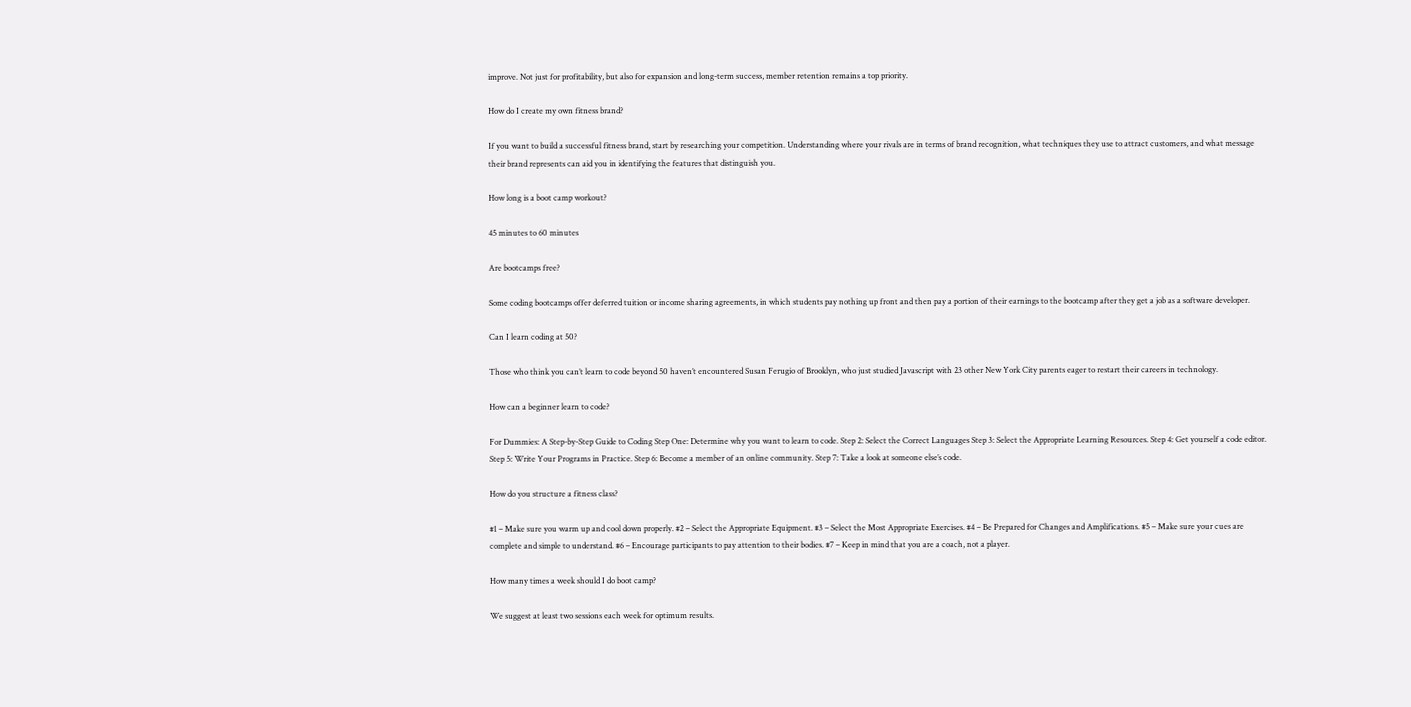improve. Not just for profitability, but also for expansion and long-term success, member retention remains a top priority.

How do I create my own fitness brand?

If you want to build a successful fitness brand, start by researching your competition. Understanding where your rivals are in terms of brand recognition, what techniques they use to attract customers, and what message their brand represents can aid you in identifying the features that distinguish you.

How long is a boot camp workout?

45 minutes to 60 minutes

Are bootcamps free?

Some coding bootcamps offer deferred tuition or income sharing agreements, in which students pay nothing up front and then pay a portion of their earnings to the bootcamp after they get a job as a software developer.

Can I learn coding at 50?

Those who think you can’t learn to code beyond 50 haven’t encountered Susan Ferugio of Brooklyn, who just studied Javascript with 23 other New York City parents eager to restart their careers in technology.

How can a beginner learn to code?

For Dummies: A Step-by-Step Guide to Coding Step One: Determine why you want to learn to code. Step 2: Select the Correct Languages Step 3: Select the Appropriate Learning Resources. Step 4: Get yourself a code editor. Step 5: Write Your Programs in Practice. Step 6: Become a member of an online community. Step 7: Take a look at someone else’s code.

How do you structure a fitness class?

#1 – Make sure you warm up and cool down properly. #2 – Select the Appropriate Equipment. #3 – Select the Most Appropriate Exercises. #4 – Be Prepared for Changes and Amplifications. #5 – Make sure your cues are complete and simple to understand. #6 – Encourage participants to pay attention to their bodies. #7 – Keep in mind that you are a coach, not a player.

How many times a week should I do boot camp?

We suggest at least two sessions each week for optimum results.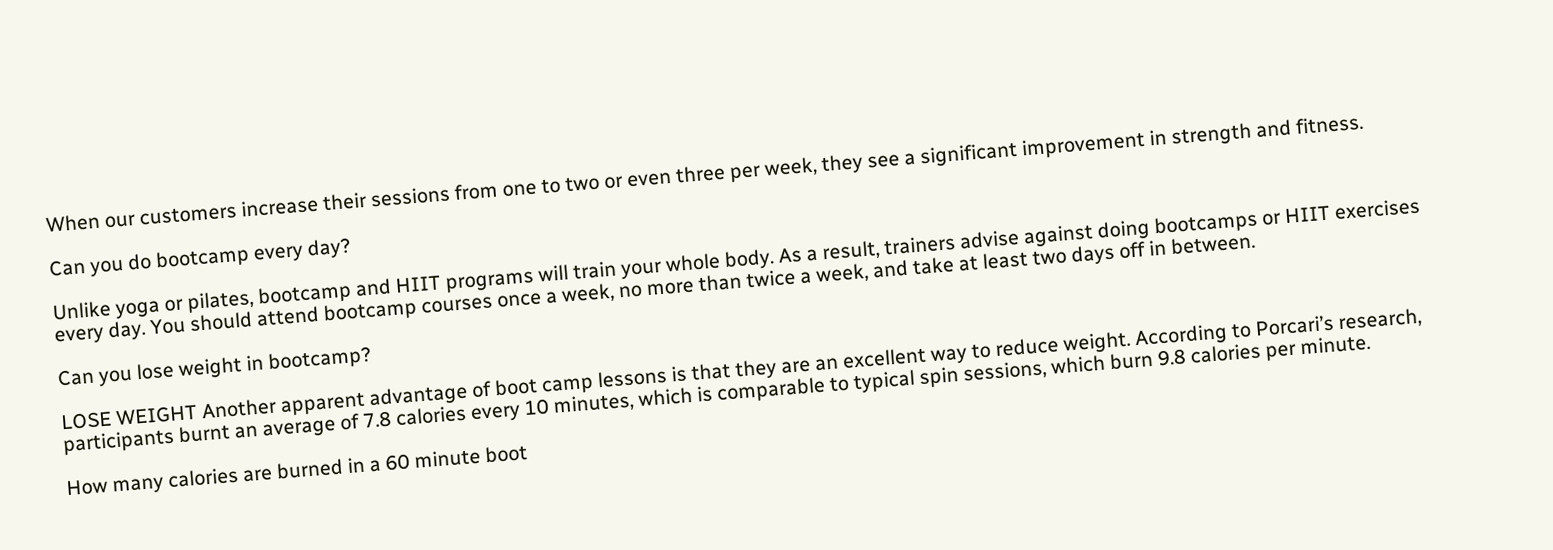When our customers increase their sessions from one to two or even three per week, they see a significant improvement in strength and fitness.

Can you do bootcamp every day?

Unlike yoga or pilates, bootcamp and HIIT programs will train your whole body. As a result, trainers advise against doing bootcamps or HIIT exercises every day. You should attend bootcamp courses once a week, no more than twice a week, and take at least two days off in between.

Can you lose weight in bootcamp?

LOSE WEIGHT Another apparent advantage of boot camp lessons is that they are an excellent way to reduce weight. According to Porcari’s research, participants burnt an average of 7.8 calories every 10 minutes, which is comparable to typical spin sessions, which burn 9.8 calories per minute.

How many calories are burned in a 60 minute boot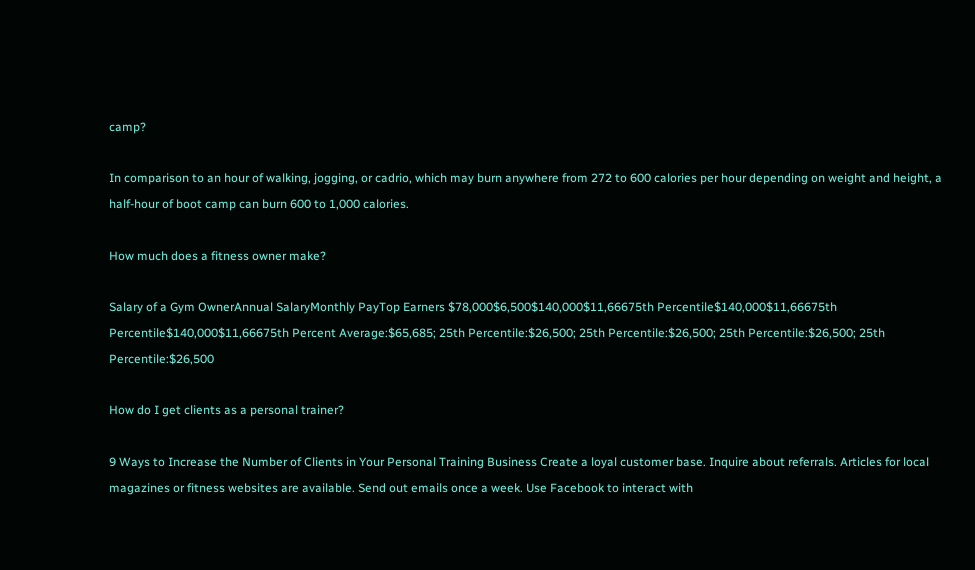camp?

In comparison to an hour of walking, jogging, or cadrio, which may burn anywhere from 272 to 600 calories per hour depending on weight and height, a half-hour of boot camp can burn 600 to 1,000 calories.

How much does a fitness owner make?

Salary of a Gym OwnerAnnual SalaryMonthly PayTop Earners $78,000$6,500$140,000$11,66675th Percentile$140,000$11,66675th Percentile$140,000$11,66675th Percent Average:$65,685; 25th Percentile:$26,500; 25th Percentile:$26,500; 25th Percentile:$26,500; 25th Percentile:$26,500

How do I get clients as a personal trainer?

9 Ways to Increase the Number of Clients in Your Personal Training Business Create a loyal customer base. Inquire about referrals. Articles for local magazines or fitness websites are available. Send out emails once a week. Use Facebook to interact with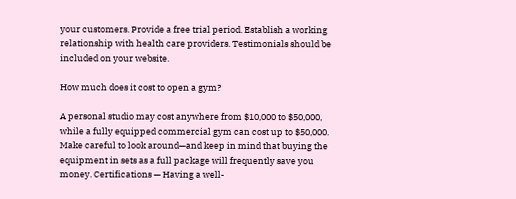your customers. Provide a free trial period. Establish a working relationship with health care providers. Testimonials should be included on your website.

How much does it cost to open a gym?

A personal studio may cost anywhere from $10,000 to $50,000, while a fully equipped commercial gym can cost up to $50,000. Make careful to look around—and keep in mind that buying the equipment in sets as a full package will frequently save you money. Certifications — Having a well-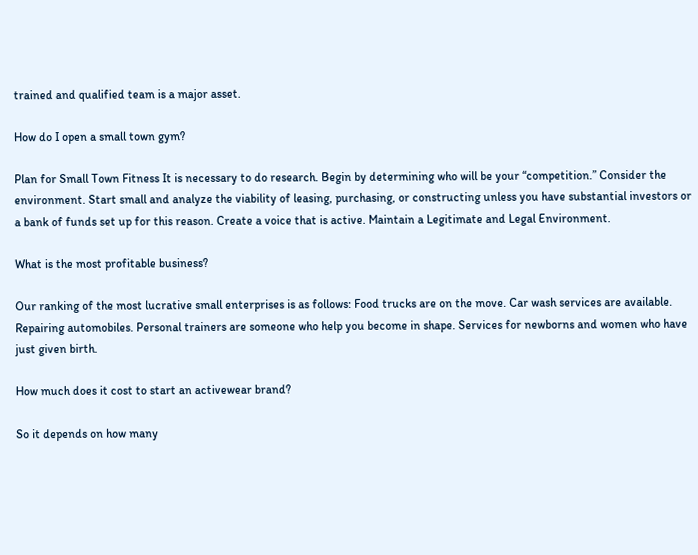trained and qualified team is a major asset.

How do I open a small town gym?

Plan for Small Town Fitness It is necessary to do research. Begin by determining who will be your “competition.” Consider the environment. Start small and analyze the viability of leasing, purchasing, or constructing unless you have substantial investors or a bank of funds set up for this reason. Create a voice that is active. Maintain a Legitimate and Legal Environment.

What is the most profitable business?

Our ranking of the most lucrative small enterprises is as follows: Food trucks are on the move. Car wash services are available. Repairing automobiles. Personal trainers are someone who help you become in shape. Services for newborns and women who have just given birth.

How much does it cost to start an activewear brand?

So it depends on how many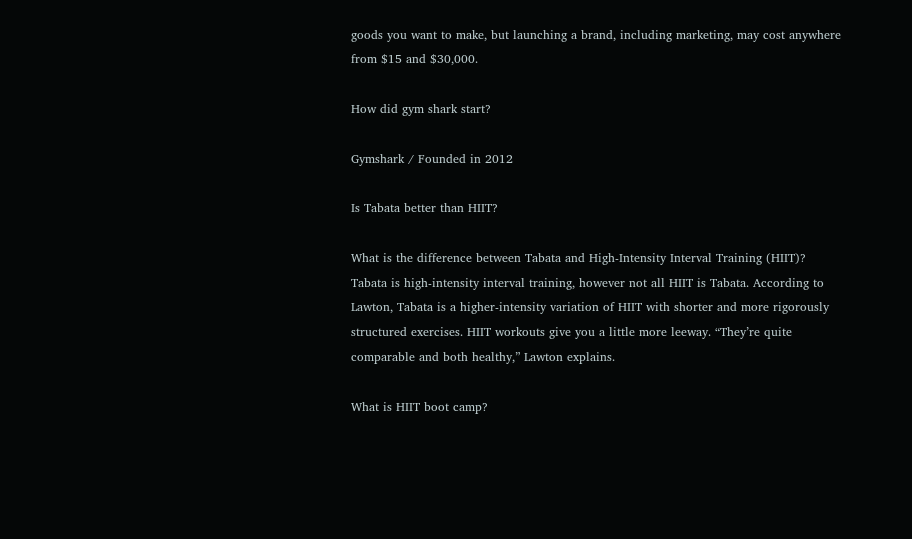goods you want to make, but launching a brand, including marketing, may cost anywhere from $15 and $30,000.

How did gym shark start?

Gymshark / Founded in 2012

Is Tabata better than HIIT?

What is the difference between Tabata and High-Intensity Interval Training (HIIT)? Tabata is high-intensity interval training, however not all HIIT is Tabata. According to Lawton, Tabata is a higher-intensity variation of HIIT with shorter and more rigorously structured exercises. HIIT workouts give you a little more leeway. “They’re quite comparable and both healthy,” Lawton explains.

What is HIIT boot camp?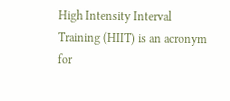High Intensity Interval Training (HIIT) is an acronym for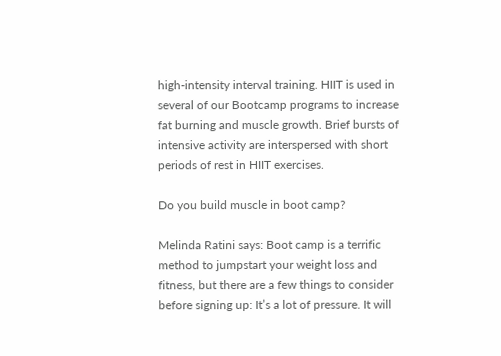high-intensity interval training. HIIT is used in several of our Bootcamp programs to increase fat burning and muscle growth. Brief bursts of intensive activity are interspersed with short periods of rest in HIIT exercises.

Do you build muscle in boot camp?

Melinda Ratini says: Boot camp is a terrific method to jumpstart your weight loss and fitness, but there are a few things to consider before signing up: It’s a lot of pressure. It will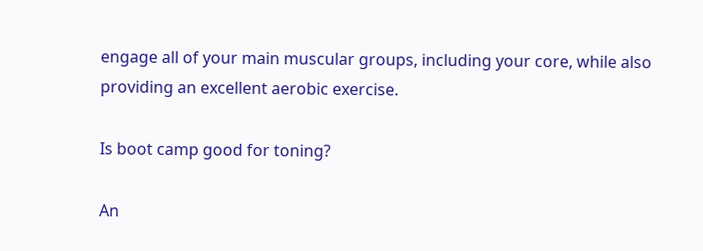engage all of your main muscular groups, including your core, while also providing an excellent aerobic exercise.

Is boot camp good for toning?

An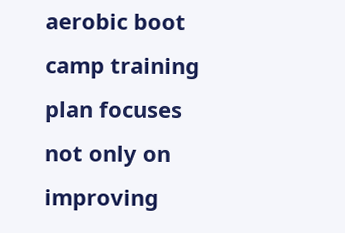aerobic boot camp training plan focuses not only on improving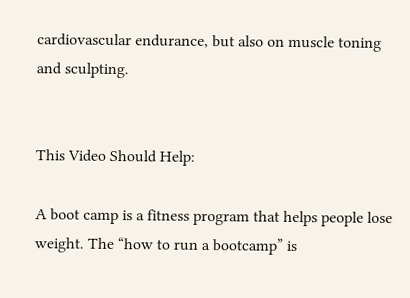cardiovascular endurance, but also on muscle toning and sculpting.


This Video Should Help:

A boot camp is a fitness program that helps people lose weight. The “how to run a bootcamp” is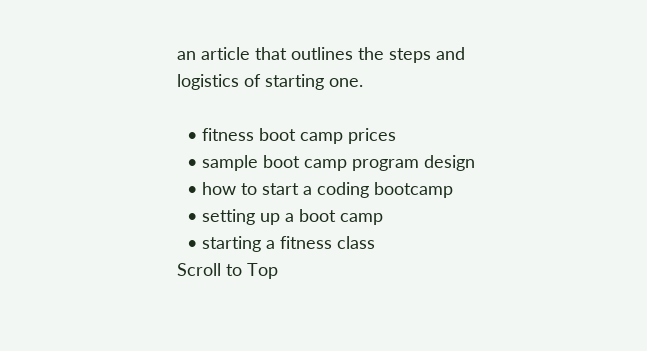an article that outlines the steps and logistics of starting one.

  • fitness boot camp prices
  • sample boot camp program design
  • how to start a coding bootcamp
  • setting up a boot camp
  • starting a fitness class
Scroll to Top